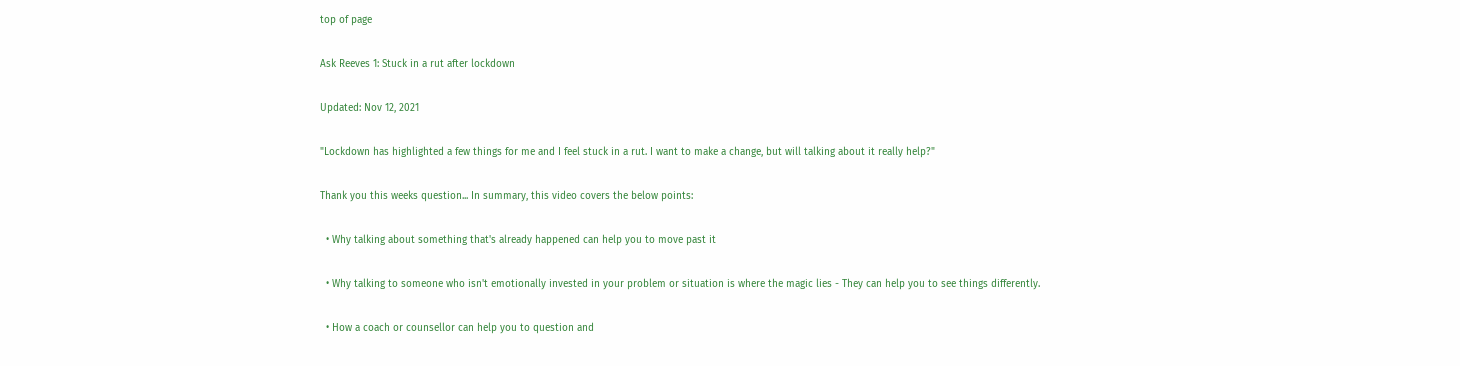top of page

Ask Reeves 1: Stuck in a rut after lockdown

Updated: Nov 12, 2021

"Lockdown has highlighted a few things for me and I feel stuck in a rut. I want to make a change, but will talking about it really help?"

Thank you this weeks question... In summary, this video covers the below points:

  • Why talking about something that's already happened can help you to move past it

  • Why talking to someone who isn't emotionally invested in your problem or situation is where the magic lies - They can help you to see things differently.

  • How a coach or counsellor can help you to question and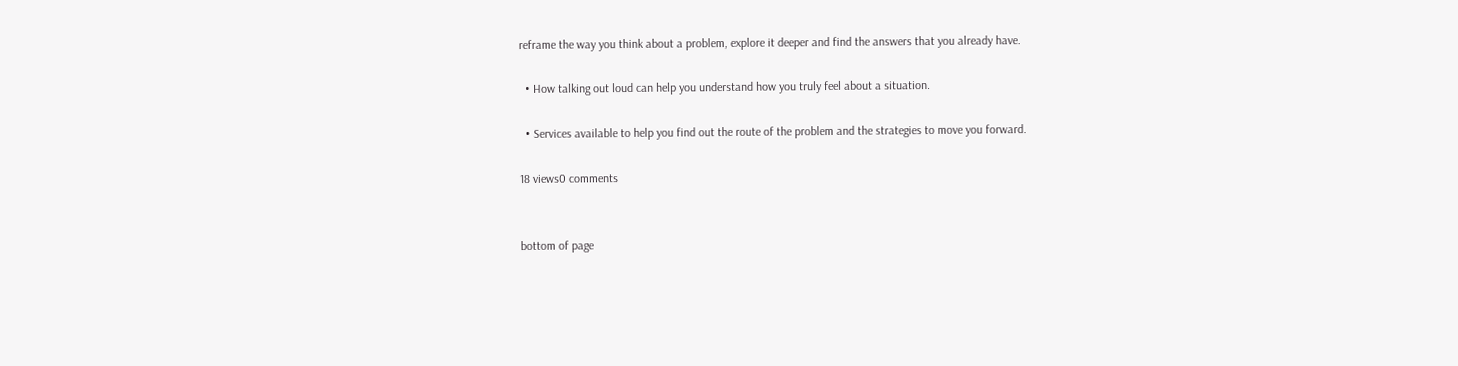reframe the way you think about a problem, explore it deeper and find the answers that you already have.

  • How talking out loud can help you understand how you truly feel about a situation.

  • Services available to help you find out the route of the problem and the strategies to move you forward.

18 views0 comments


bottom of page